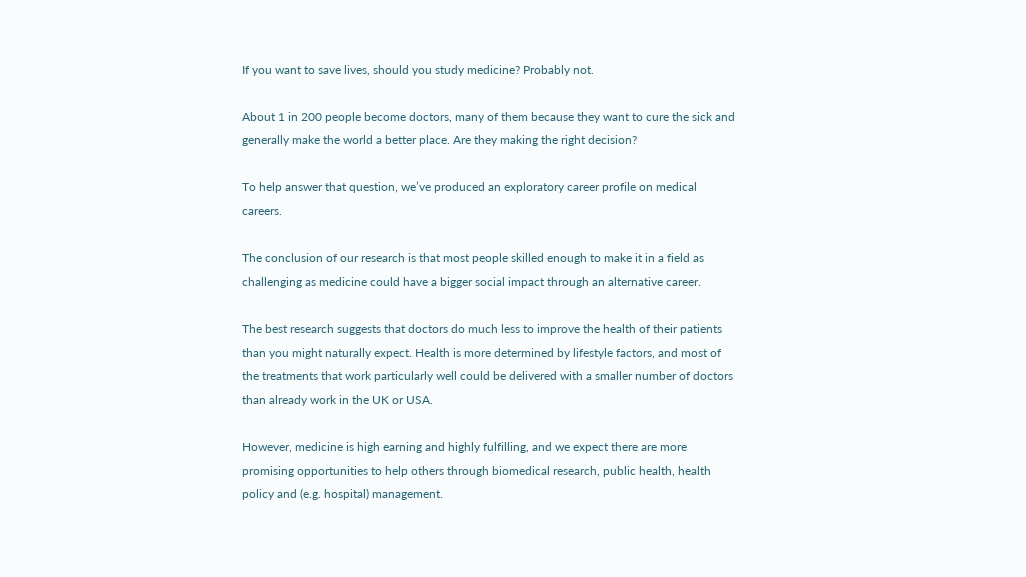If you want to save lives, should you study medicine? Probably not.

About 1 in 200 people become doctors, many of them because they want to cure the sick and generally make the world a better place. Are they making the right decision?

To help answer that question, we’ve produced an exploratory career profile on medical careers.

The conclusion of our research is that most people skilled enough to make it in a field as challenging as medicine could have a bigger social impact through an alternative career.

The best research suggests that doctors do much less to improve the health of their patients than you might naturally expect. Health is more determined by lifestyle factors, and most of the treatments that work particularly well could be delivered with a smaller number of doctors than already work in the UK or USA.

However, medicine is high earning and highly fulfilling, and we expect there are more promising opportunities to help others through biomedical research, public health, health policy and (e.g. hospital) management.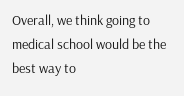Overall, we think going to medical school would be the best way to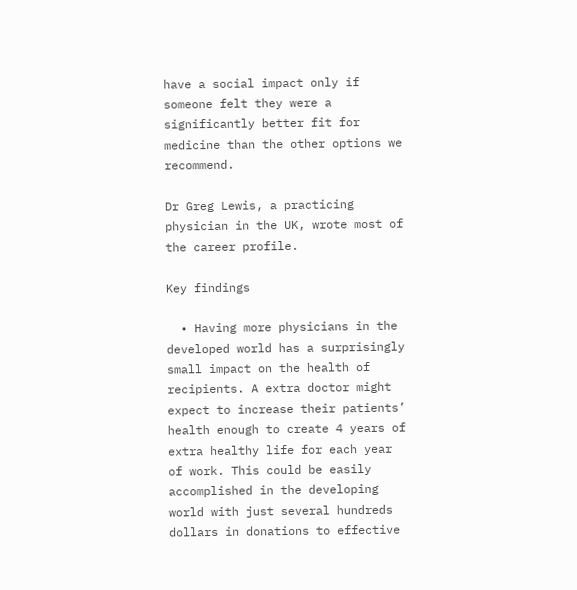have a social impact only if someone felt they were a significantly better fit for medicine than the other options we recommend.

Dr Greg Lewis, a practicing physician in the UK, wrote most of the career profile.

Key findings

  • Having more physicians in the developed world has a surprisingly small impact on the health of recipients. A extra doctor might expect to increase their patients’ health enough to create 4 years of extra healthy life for each year of work. This could be easily accomplished in the developing world with just several hundreds dollars in donations to effective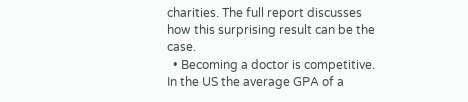charities. The full report discusses how this surprising result can be the case.
  • Becoming a doctor is competitive. In the US the average GPA of a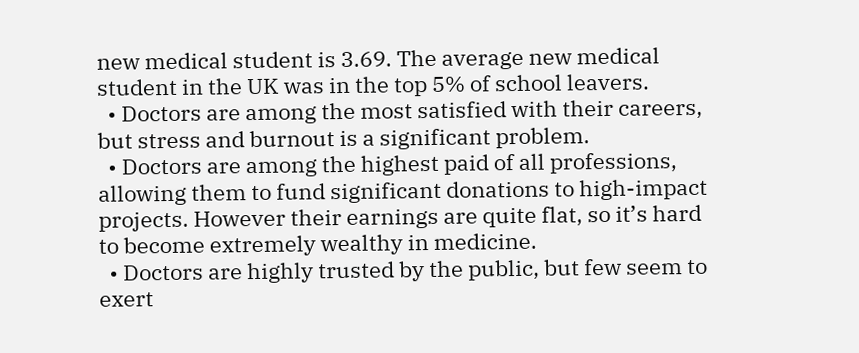new medical student is 3.69. The average new medical student in the UK was in the top 5% of school leavers.
  • Doctors are among the most satisfied with their careers, but stress and burnout is a significant problem.
  • Doctors are among the highest paid of all professions, allowing them to fund significant donations to high-impact projects. However their earnings are quite flat, so it’s hard to become extremely wealthy in medicine.
  • Doctors are highly trusted by the public, but few seem to exert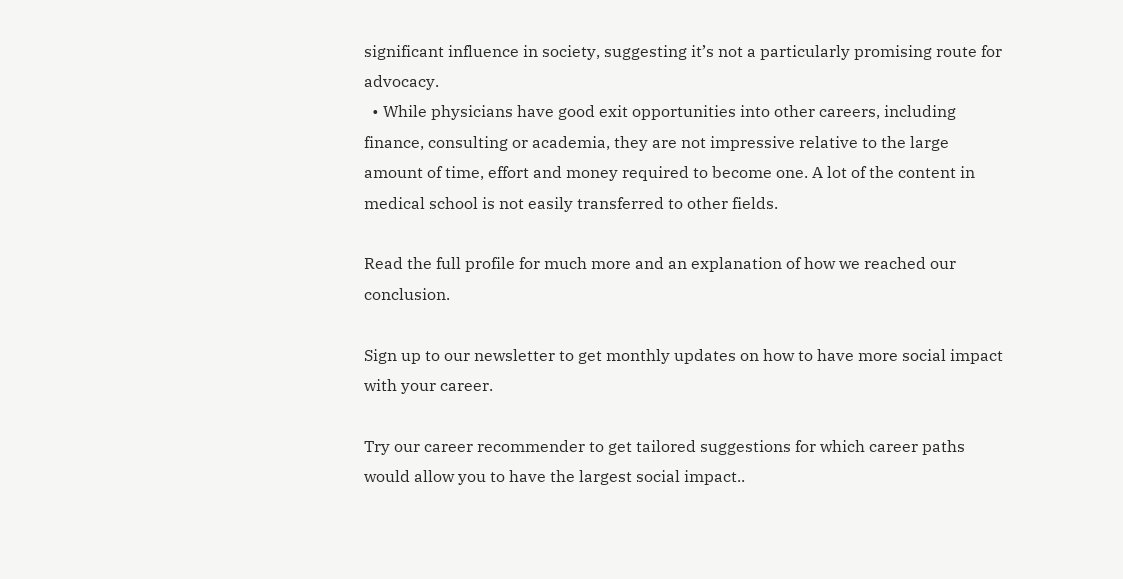significant influence in society, suggesting it’s not a particularly promising route for advocacy.
  • While physicians have good exit opportunities into other careers, including finance, consulting or academia, they are not impressive relative to the large amount of time, effort and money required to become one. A lot of the content in medical school is not easily transferred to other fields.

Read the full profile for much more and an explanation of how we reached our conclusion.

Sign up to our newsletter to get monthly updates on how to have more social impact with your career.

Try our career recommender to get tailored suggestions for which career paths would allow you to have the largest social impact..